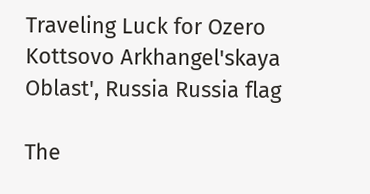Traveling Luck for Ozero Kottsovo Arkhangel'skaya Oblast', Russia Russia flag

The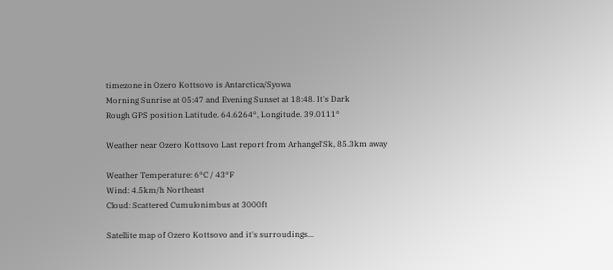timezone in Ozero Kottsovo is Antarctica/Syowa
Morning Sunrise at 05:47 and Evening Sunset at 18:48. It's Dark
Rough GPS position Latitude. 64.6264°, Longitude. 39.0111°

Weather near Ozero Kottsovo Last report from Arhangel'Sk, 85.3km away

Weather Temperature: 6°C / 43°F
Wind: 4.5km/h Northeast
Cloud: Scattered Cumulonimbus at 3000ft

Satellite map of Ozero Kottsovo and it's surroudings...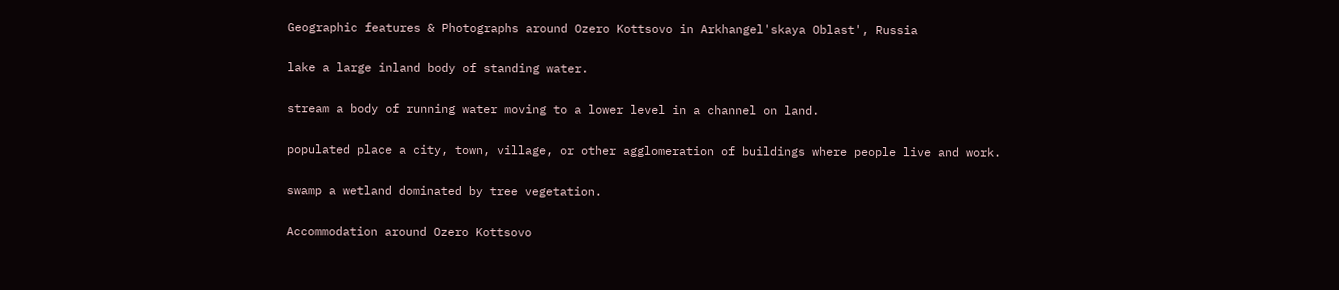Geographic features & Photographs around Ozero Kottsovo in Arkhangel'skaya Oblast', Russia

lake a large inland body of standing water.

stream a body of running water moving to a lower level in a channel on land.

populated place a city, town, village, or other agglomeration of buildings where people live and work.

swamp a wetland dominated by tree vegetation.

Accommodation around Ozero Kottsovo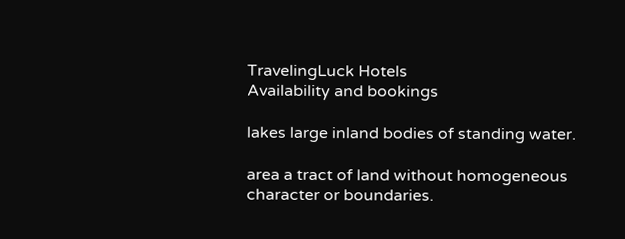TravelingLuck Hotels
Availability and bookings

lakes large inland bodies of standing water.

area a tract of land without homogeneous character or boundaries.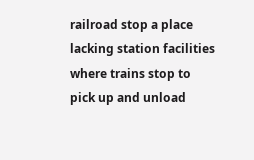railroad stop a place lacking station facilities where trains stop to pick up and unload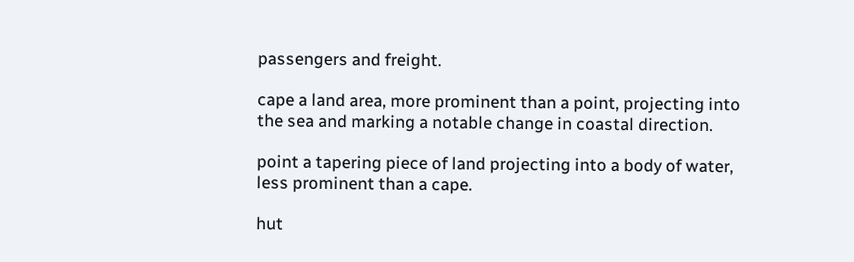passengers and freight.

cape a land area, more prominent than a point, projecting into the sea and marking a notable change in coastal direction.

point a tapering piece of land projecting into a body of water, less prominent than a cape.

hut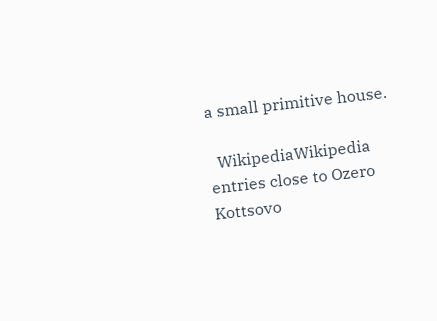a small primitive house.

  WikipediaWikipedia entries close to Ozero Kottsovo